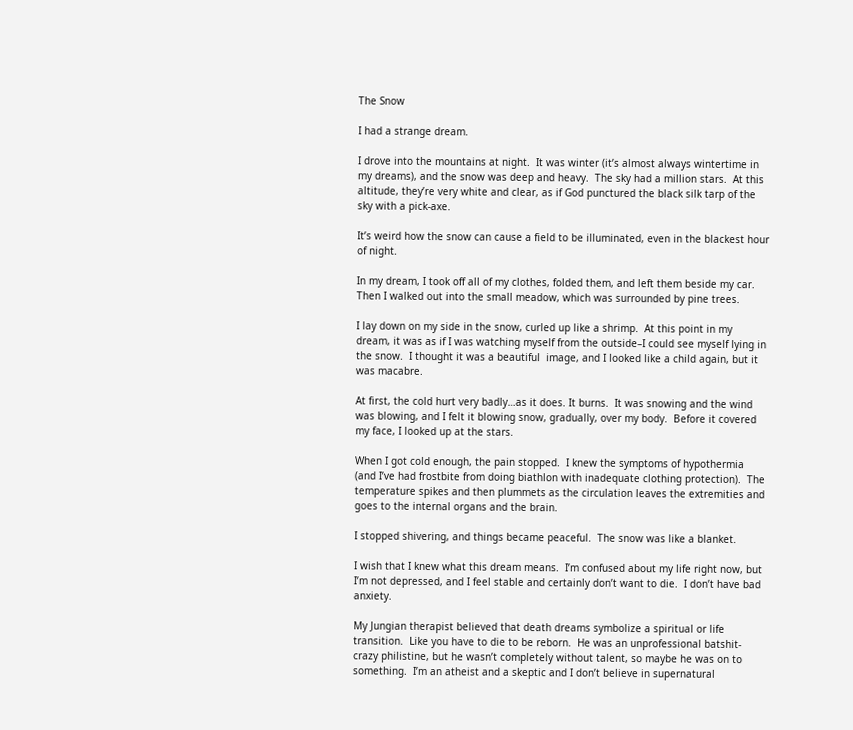The Snow

I had a strange dream.

I drove into the mountains at night.  It was winter (it’s almost always wintertime in my dreams), and the snow was deep and heavy.  The sky had a million stars.  At this altitude, they’re very white and clear, as if God punctured the black silk tarp of the sky with a pick-axe.

It’s weird how the snow can cause a field to be illuminated, even in the blackest hour of night.

In my dream, I took off all of my clothes, folded them, and left them beside my car.  Then I walked out into the small meadow, which was surrounded by pine trees.

I lay down on my side in the snow, curled up like a shrimp.  At this point in my dream, it was as if I was watching myself from the outside–I could see myself lying in the snow.  I thought it was a beautiful  image, and I looked like a child again, but it was macabre.

At first, the cold hurt very badly…as it does. It burns.  It was snowing and the wind was blowing, and I felt it blowing snow, gradually, over my body.  Before it covered my face, I looked up at the stars.

When I got cold enough, the pain stopped.  I knew the symptoms of hypothermia (and I’ve had frostbite from doing biathlon with inadequate clothing protection).  The temperature spikes and then plummets as the circulation leaves the extremities and goes to the internal organs and the brain.

I stopped shivering, and things became peaceful.  The snow was like a blanket.

I wish that I knew what this dream means.  I’m confused about my life right now, but I’m not depressed, and I feel stable and certainly don’t want to die.  I don’t have bad anxiety.

My Jungian therapist believed that death dreams symbolize a spiritual or life transition.  Like you have to die to be reborn.  He was an unprofessional batshit-crazy philistine, but he wasn’t completely without talent, so maybe he was on to something.  I’m an atheist and a skeptic and I don’t believe in supernatural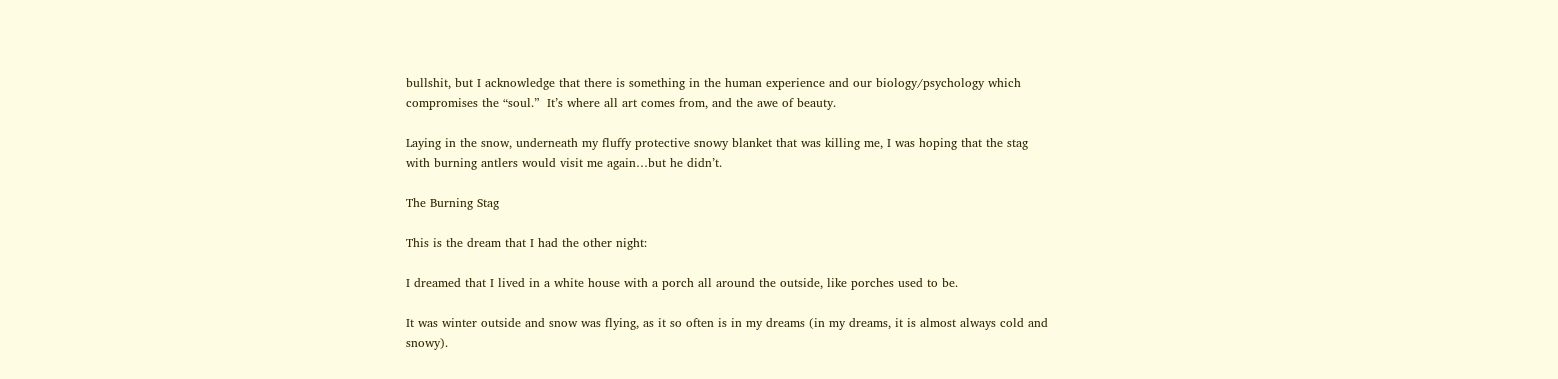bullshit, but I acknowledge that there is something in the human experience and our biology/psychology which compromises the “soul.”  It’s where all art comes from, and the awe of beauty.

Laying in the snow, underneath my fluffy protective snowy blanket that was killing me, I was hoping that the stag with burning antlers would visit me again…but he didn’t.

The Burning Stag

This is the dream that I had the other night:

I dreamed that I lived in a white house with a porch all around the outside, like porches used to be.

It was winter outside and snow was flying, as it so often is in my dreams (in my dreams, it is almost always cold and snowy).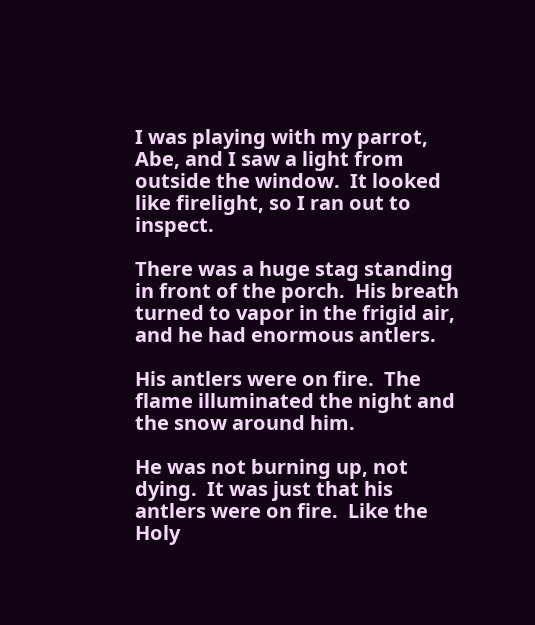I was playing with my parrot, Abe, and I saw a light from outside the window.  It looked like firelight, so I ran out to inspect.

There was a huge stag standing in front of the porch.  His breath turned to vapor in the frigid air, and he had enormous antlers.

His antlers were on fire.  The flame illuminated the night and the snow around him.

He was not burning up, not dying.  It was just that his antlers were on fire.  Like the Holy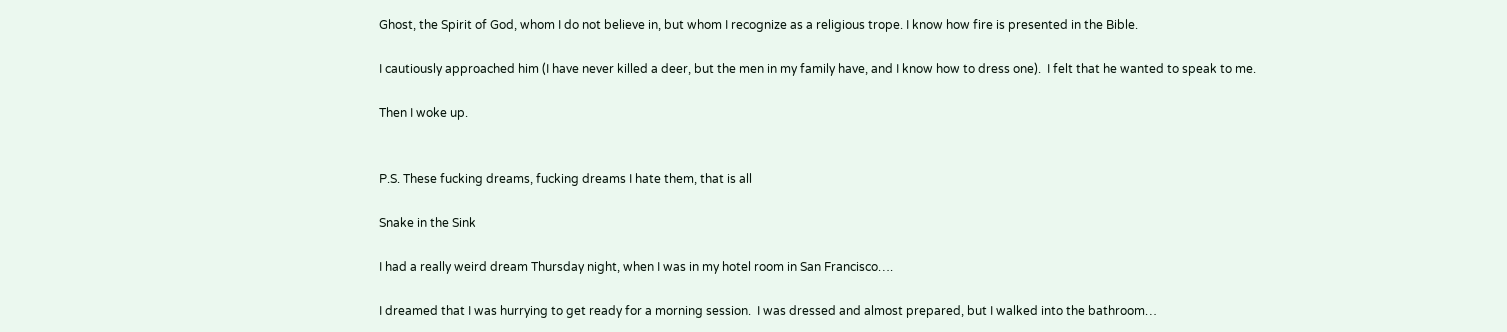Ghost, the Spirit of God, whom I do not believe in, but whom I recognize as a religious trope. I know how fire is presented in the Bible.

I cautiously approached him (I have never killed a deer, but the men in my family have, and I know how to dress one).  I felt that he wanted to speak to me.

Then I woke up.


P.S. These fucking dreams, fucking dreams I hate them, that is all

Snake in the Sink

I had a really weird dream Thursday night, when I was in my hotel room in San Francisco….

I dreamed that I was hurrying to get ready for a morning session.  I was dressed and almost prepared, but I walked into the bathroom…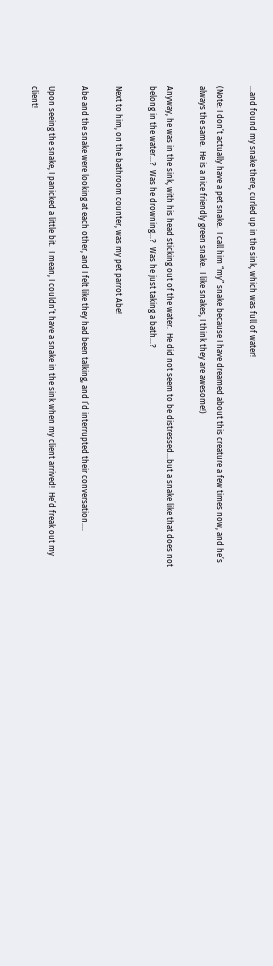…and found my snake there, curled up in the sink, which was full of water!

(Note: I don’t actually have a pet snake.  I call him “my” snake because I have dreamed about this creature a few times now, and he’s always the same.  He is a nice friendly green snake.  I like snakes, I think they are awesome!)

Anyway, he was in the sink, with his head sticking out of the water.  He did not seem to be distressed…but a snake like that does not belong in the water…?  Was he drowning…?  Was he just taking a bath…?

Next to him, on the bathroom counter, was my pet parrot Abe!

Abe and the snake were looking at each other, and I felt like they had been talking, and I’d interrupted their conversation….

Upon seeing the snake, I panicked a little bit.  I mean, I couldn’t have a snake in the sink when my client arrived!  He’d freak out my client!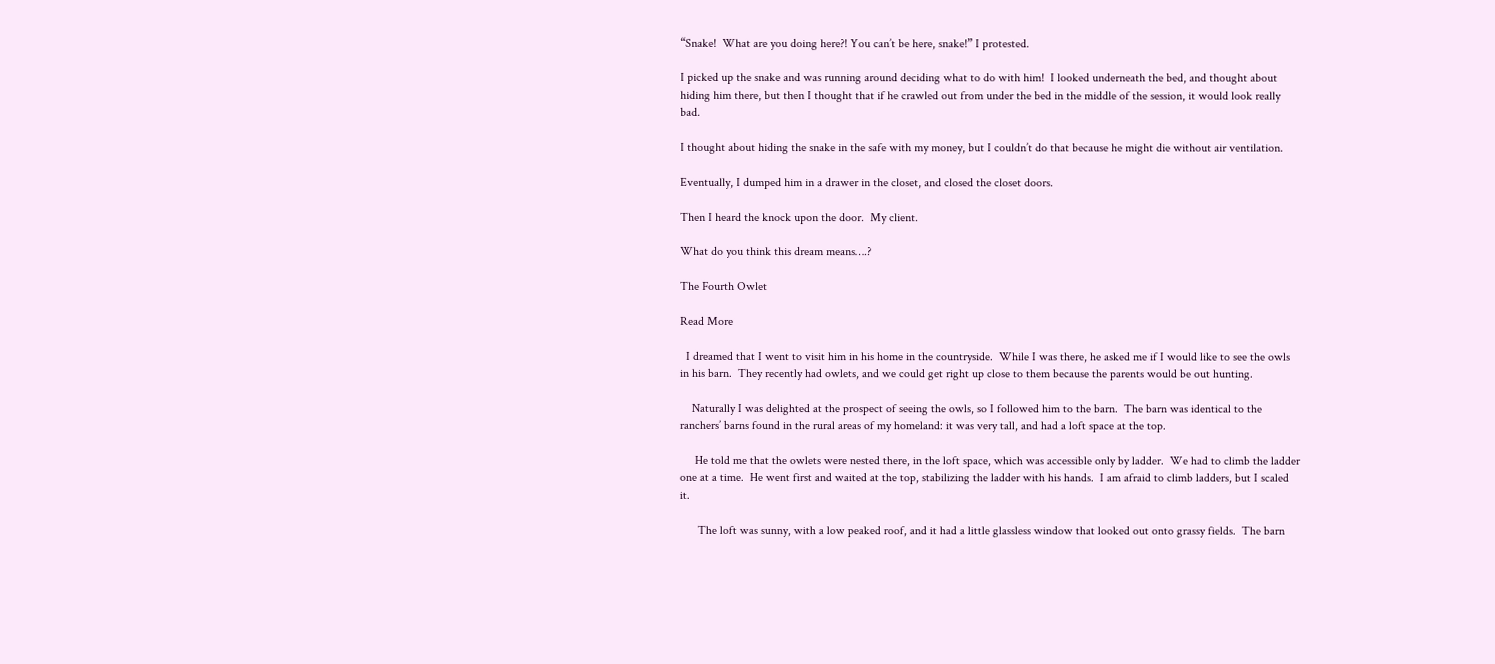“Snake!  What are you doing here?! You can’t be here, snake!” I protested.

I picked up the snake and was running around deciding what to do with him!  I looked underneath the bed, and thought about hiding him there, but then I thought that if he crawled out from under the bed in the middle of the session, it would look really bad.

I thought about hiding the snake in the safe with my money, but I couldn’t do that because he might die without air ventilation.

Eventually, I dumped him in a drawer in the closet, and closed the closet doors.

Then I heard the knock upon the door.  My client.

What do you think this dream means….?

The Fourth Owlet

Read More

  I dreamed that I went to visit him in his home in the countryside.  While I was there, he asked me if I would like to see the owls in his barn.  They recently had owlets, and we could get right up close to them because the parents would be out hunting.

    Naturally I was delighted at the prospect of seeing the owls, so I followed him to the barn.  The barn was identical to the ranchers’ barns found in the rural areas of my homeland: it was very tall, and had a loft space at the top.

     He told me that the owlets were nested there, in the loft space, which was accessible only by ladder.  We had to climb the ladder one at a time.  He went first and waited at the top, stabilizing the ladder with his hands.  I am afraid to climb ladders, but I scaled it.

      The loft was sunny, with a low peaked roof, and it had a little glassless window that looked out onto grassy fields.  The barn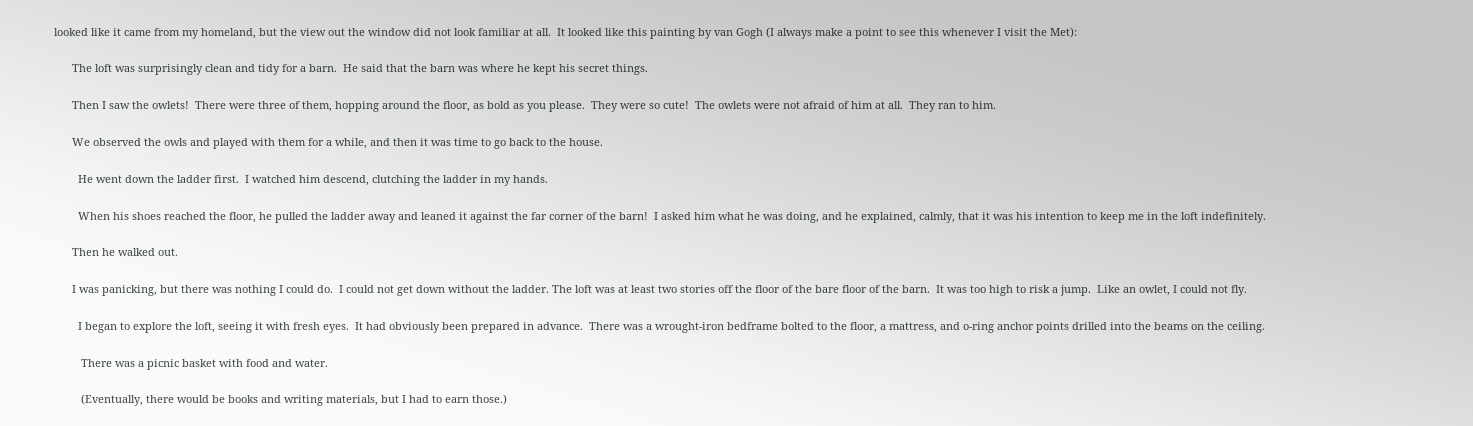looked like it came from my homeland, but the view out the window did not look familiar at all.  It looked like this painting by van Gogh (I always make a point to see this whenever I visit the Met):

      The loft was surprisingly clean and tidy for a barn.  He said that the barn was where he kept his secret things.

      Then I saw the owlets!  There were three of them, hopping around the floor, as bold as you please.  They were so cute!  The owlets were not afraid of him at all.  They ran to him.

      We observed the owls and played with them for a while, and then it was time to go back to the house.

        He went down the ladder first.  I watched him descend, clutching the ladder in my hands.

        When his shoes reached the floor, he pulled the ladder away and leaned it against the far corner of the barn!  I asked him what he was doing, and he explained, calmly, that it was his intention to keep me in the loft indefinitely.

      Then he walked out.

      I was panicking, but there was nothing I could do.  I could not get down without the ladder. The loft was at least two stories off the floor of the bare floor of the barn.  It was too high to risk a jump.  Like an owlet, I could not fly.

        I began to explore the loft, seeing it with fresh eyes.  It had obviously been prepared in advance.  There was a wrought-iron bedframe bolted to the floor, a mattress, and o-ring anchor points drilled into the beams on the ceiling.

         There was a picnic basket with food and water.

         (Eventually, there would be books and writing materials, but I had to earn those.)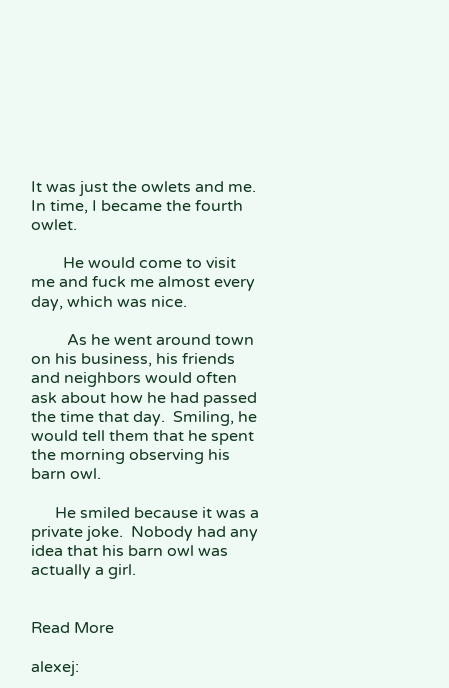It was just the owlets and me.  In time, I became the fourth owlet.

        He would come to visit me and fuck me almost every day, which was nice.

         As he went around town on his business, his friends and neighbors would often ask about how he had passed the time that day.  Smiling, he would tell them that he spent the morning observing his barn owl.

      He smiled because it was a private joke.  Nobody had any idea that his barn owl was actually a girl.


Read More

alexej: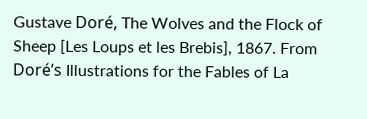Gustave Doré, The Wolves and the Flock of Sheep [Les Loups et les Brebis], 1867. From Doré’s Illustrations for the Fables of La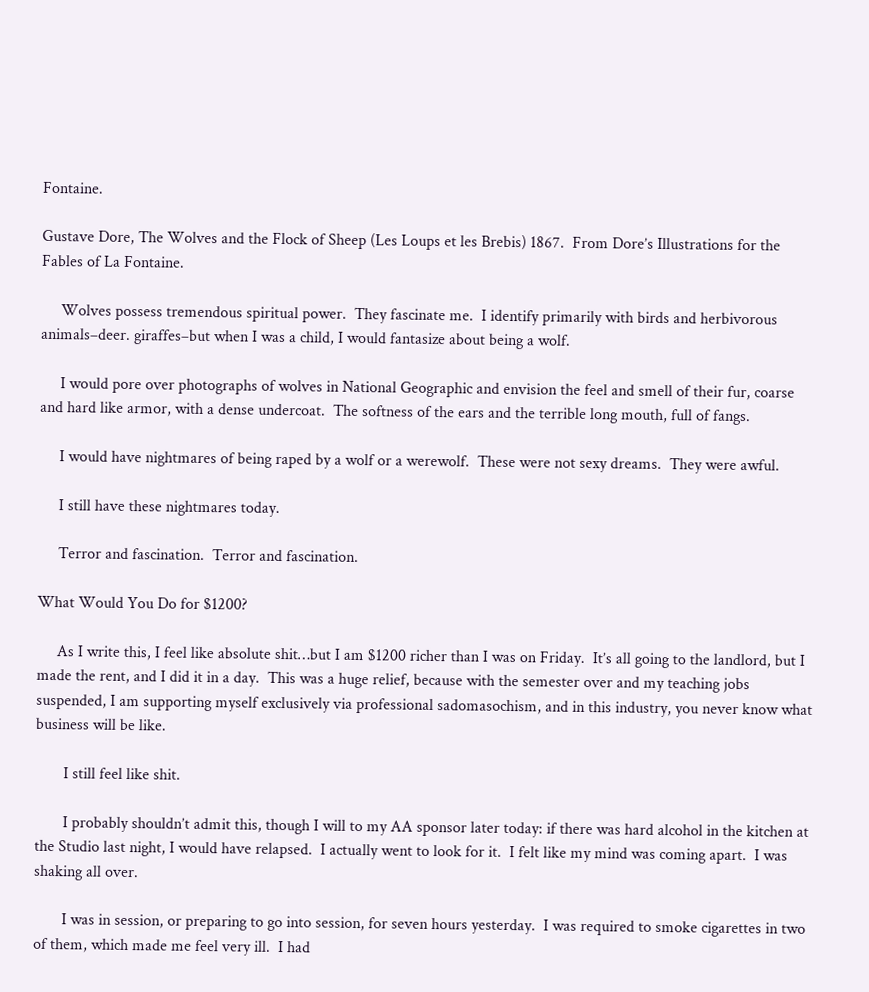Fontaine.

Gustave Dore, The Wolves and the Flock of Sheep (Les Loups et les Brebis) 1867.  From Dore’s Illustrations for the Fables of La Fontaine.

     Wolves possess tremendous spiritual power.  They fascinate me.  I identify primarily with birds and herbivorous animals–deer. giraffes–but when I was a child, I would fantasize about being a wolf.

     I would pore over photographs of wolves in National Geographic and envision the feel and smell of their fur, coarse and hard like armor, with a dense undercoat.  The softness of the ears and the terrible long mouth, full of fangs.

     I would have nightmares of being raped by a wolf or a werewolf.  These were not sexy dreams.  They were awful.

     I still have these nightmares today.

     Terror and fascination.  Terror and fascination.

What Would You Do for $1200?

     As I write this, I feel like absolute shit…but I am $1200 richer than I was on Friday.  It’s all going to the landlord, but I made the rent, and I did it in a day.  This was a huge relief, because with the semester over and my teaching jobs suspended, I am supporting myself exclusively via professional sadomasochism, and in this industry, you never know what business will be like.

       I still feel like shit.

       I probably shouldn’t admit this, though I will to my AA sponsor later today: if there was hard alcohol in the kitchen at the Studio last night, I would have relapsed.  I actually went to look for it.  I felt like my mind was coming apart.  I was shaking all over.

       I was in session, or preparing to go into session, for seven hours yesterday.  I was required to smoke cigarettes in two of them, which made me feel very ill.  I had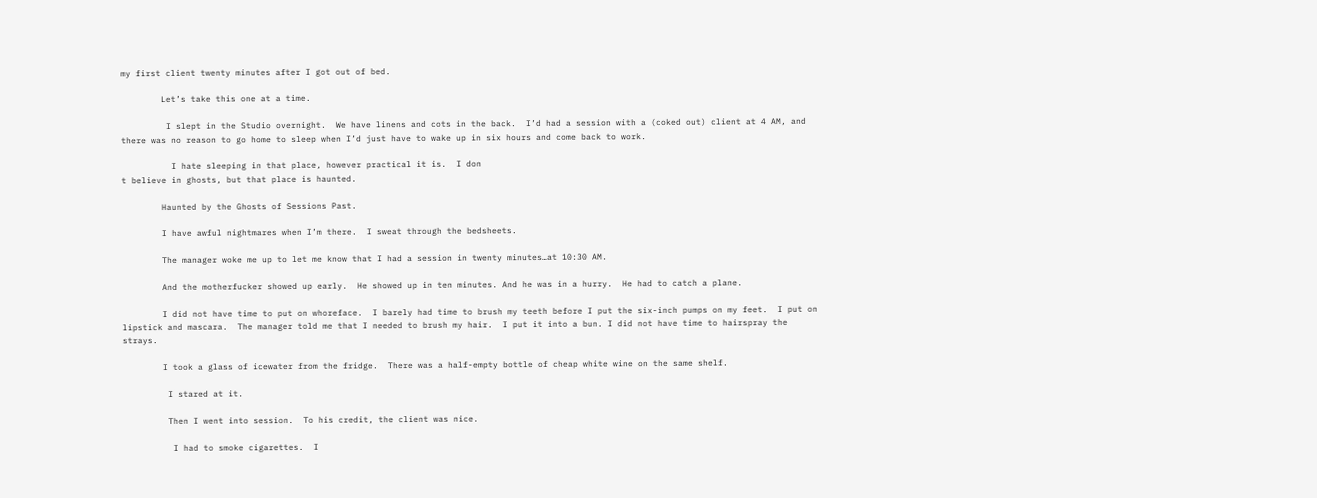my first client twenty minutes after I got out of bed.

        Let’s take this one at a time.

         I slept in the Studio overnight.  We have linens and cots in the back.  I’d had a session with a (coked out) client at 4 AM, and there was no reason to go home to sleep when I’d just have to wake up in six hours and come back to work.

          I hate sleeping in that place, however practical it is.  I don
t believe in ghosts, but that place is haunted.

        Haunted by the Ghosts of Sessions Past.

        I have awful nightmares when I’m there.  I sweat through the bedsheets.

        The manager woke me up to let me know that I had a session in twenty minutes…at 10:30 AM.

        And the motherfucker showed up early.  He showed up in ten minutes. And he was in a hurry.  He had to catch a plane.

        I did not have time to put on whoreface.  I barely had time to brush my teeth before I put the six-inch pumps on my feet.  I put on lipstick and mascara.  The manager told me that I needed to brush my hair.  I put it into a bun. I did not have time to hairspray the strays.

        I took a glass of icewater from the fridge.  There was a half-empty bottle of cheap white wine on the same shelf.

         I stared at it.

         Then I went into session.  To his credit, the client was nice.

          I had to smoke cigarettes.  I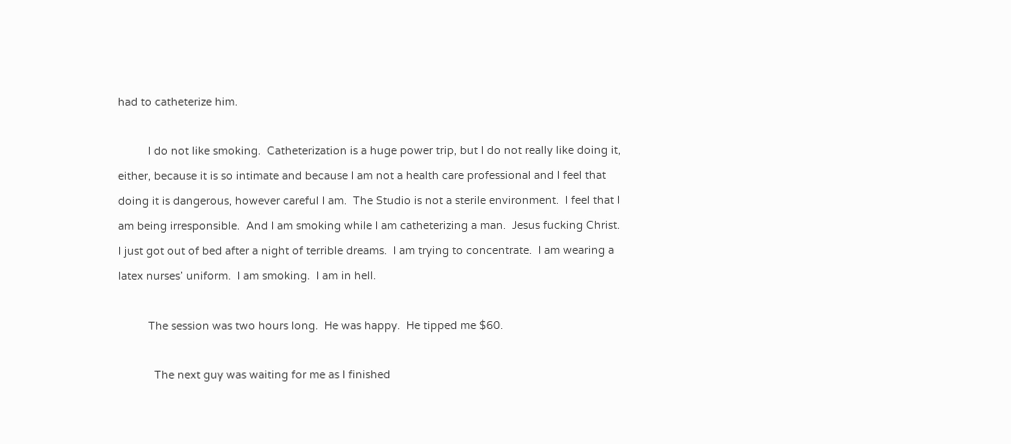had to catheterize him.

          I do not like smoking.  Catheterization is a huge power trip, but I do not really like doing it, either, because it is so intimate and because I am not a health care professional and I feel that doing it is dangerous, however careful I am.  The Studio is not a sterile environment.  I feel that I am being irresponsible.  And I am smoking while I am catheterizing a man.  Jesus fucking Christ.  I just got out of bed after a night of terrible dreams.  I am trying to concentrate.  I am wearing a latex nurses’ uniform.  I am smoking.  I am in hell.

          The session was two hours long.  He was happy.  He tipped me $60.

            The next guy was waiting for me as I finished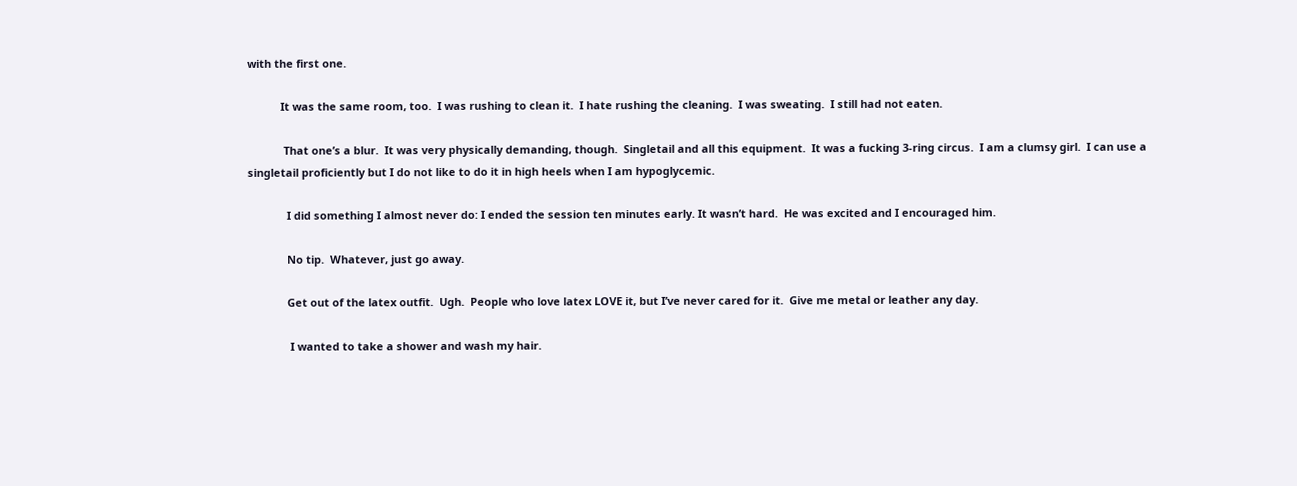with the first one.

           It was the same room, too.  I was rushing to clean it.  I hate rushing the cleaning.  I was sweating.  I still had not eaten.

            That one’s a blur.  It was very physically demanding, though.  Singletail and all this equipment.  It was a fucking 3-ring circus.  I am a clumsy girl.  I can use a singletail proficiently but I do not like to do it in high heels when I am hypoglycemic.

             I did something I almost never do: I ended the session ten minutes early. It wasn’t hard.  He was excited and I encouraged him.

             No tip.  Whatever, just go away.

             Get out of the latex outfit.  Ugh.  People who love latex LOVE it, but I’ve never cared for it.  Give me metal or leather any day.

              I wanted to take a shower and wash my hair.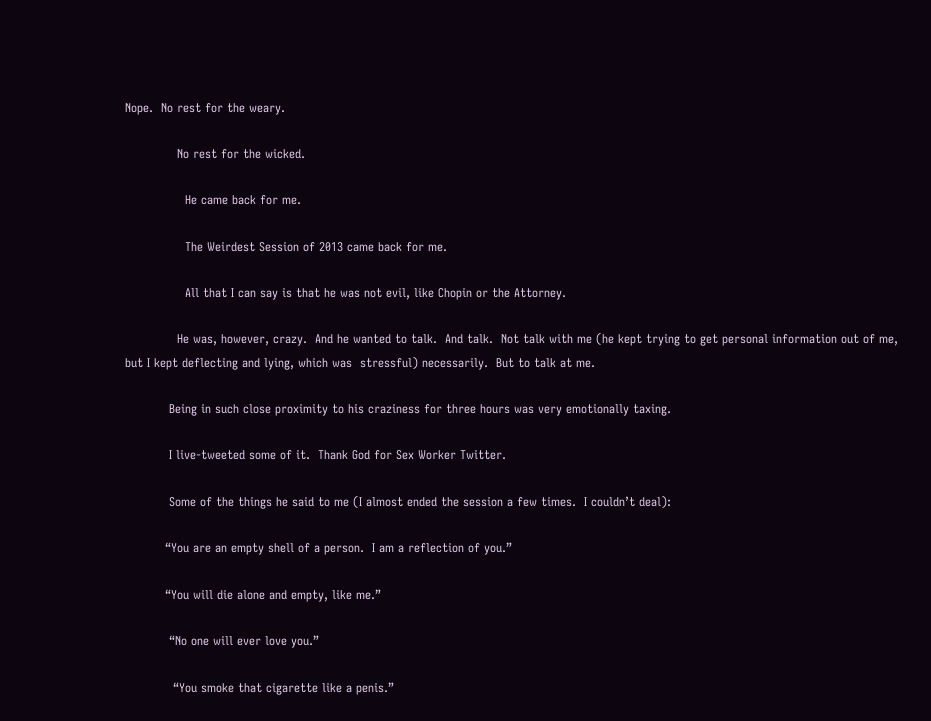Nope.  No rest for the weary.

             No rest for the wicked.

               He came back for me.

               The Weirdest Session of 2013 came back for me.

               All that I can say is that he was not evil, like Chopin or the Attorney.

             He was, however, crazy.  And he wanted to talk.  And talk.  Not talk with me (he kept trying to get personal information out of me, but I kept deflecting and lying, which was  stressful) necessarily.  But to talk at me.

           Being in such close proximity to his craziness for three hours was very emotionally taxing.

           I live-tweeted some of it.  Thank God for Sex Worker Twitter.

           Some of the things he said to me (I almost ended the session a few times.  I couldn’t deal):

          “You are an empty shell of a person.  I am a reflection of you.”

          “You will die alone and empty, like me.”

           “No one will ever love you.”

            “You smoke that cigarette like a penis.”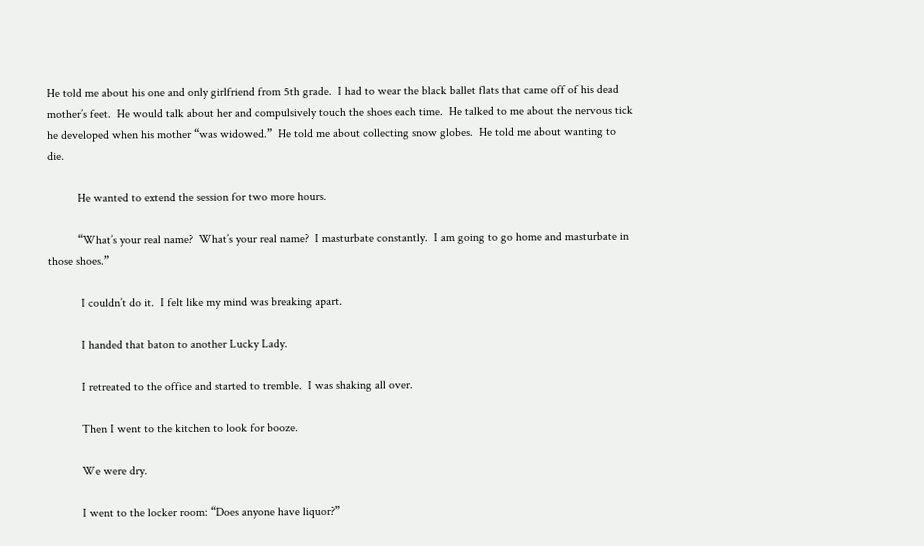He told me about his one and only girlfriend from 5th grade.  I had to wear the black ballet flats that came off of his dead mother’s feet.  He would talk about her and compulsively touch the shoes each time.  He talked to me about the nervous tick he developed when his mother “was widowed.”  He told me about collecting snow globes.  He told me about wanting to die.

          He wanted to extend the session for two more hours.

          “What’s your real name?  What’s your real name?  I masturbate constantly.  I am going to go home and masturbate in those shoes.”

           I couldn’t do it.  I felt like my mind was breaking apart.

           I handed that baton to another Lucky Lady.

           I retreated to the office and started to tremble.  I was shaking all over.

           Then I went to the kitchen to look for booze.

           We were dry.

           I went to the locker room: “Does anyone have liquor?”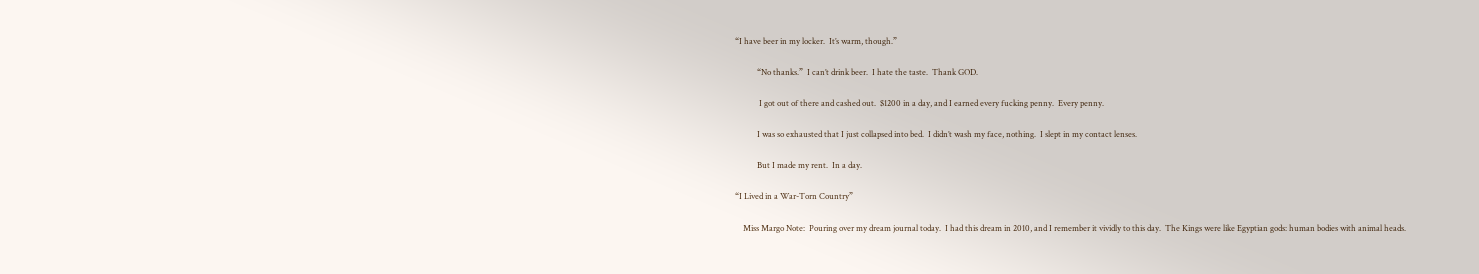“I have beer in my locker.  It’s warm, though.”

           “No thanks.”  I can’t drink beer.  I hate the taste.  Thank GOD.

            I got out of there and cashed out.  $1200 in a day, and I earned every fucking penny.  Every penny.

           I was so exhausted that I just collapsed into bed.  I didn’t wash my face, nothing.  I slept in my contact lenses.

           But I made my rent.  In a day.

“I Lived in a War-Torn Country”

    Miss Margo Note:  Pouring over my dream journal today.  I had this dream in 2010, and I remember it vividly to this day.  The Kings were like Egyptian gods: human bodies with animal heads.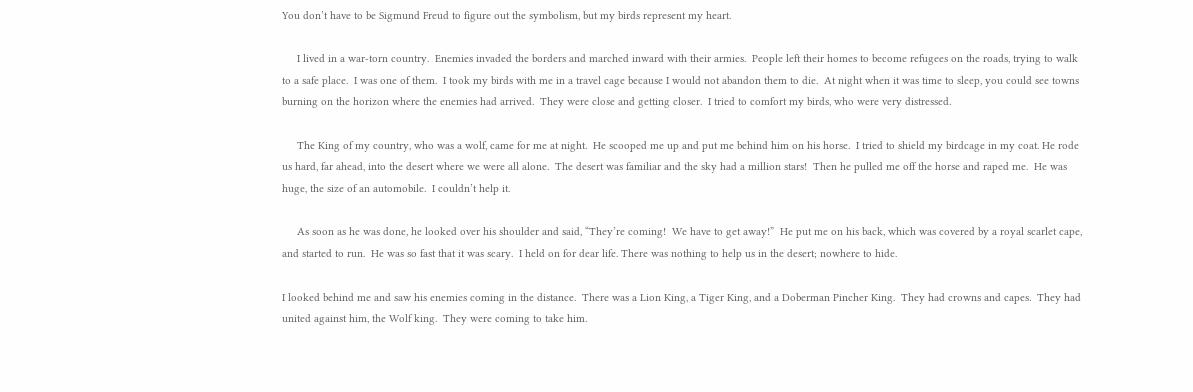You don’t have to be Sigmund Freud to figure out the symbolism, but my birds represent my heart.

     I lived in a war-torn country.  Enemies invaded the borders and marched inward with their armies.  People left their homes to become refugees on the roads, trying to walk to a safe place.  I was one of them.  I took my birds with me in a travel cage because I would not abandon them to die.  At night when it was time to sleep, you could see towns burning on the horizon where the enemies had arrived.  They were close and getting closer.  I tried to comfort my birds, who were very distressed.

     The King of my country, who was a wolf, came for me at night.  He scooped me up and put me behind him on his horse.  I tried to shield my birdcage in my coat. He rode us hard, far ahead, into the desert where we were all alone.  The desert was familiar and the sky had a million stars!  Then he pulled me off the horse and raped me.  He was huge, the size of an automobile.  I couldn’t help it.

     As soon as he was done, he looked over his shoulder and said, “They’re coming!  We have to get away!”  He put me on his back, which was covered by a royal scarlet cape, and started to run.  He was so fast that it was scary.  I held on for dear life. There was nothing to help us in the desert; nowhere to hide.

I looked behind me and saw his enemies coming in the distance.  There was a Lion King, a Tiger King, and a Doberman Pincher King.  They had crowns and capes.  They had united against him, the Wolf king.  They were coming to take him.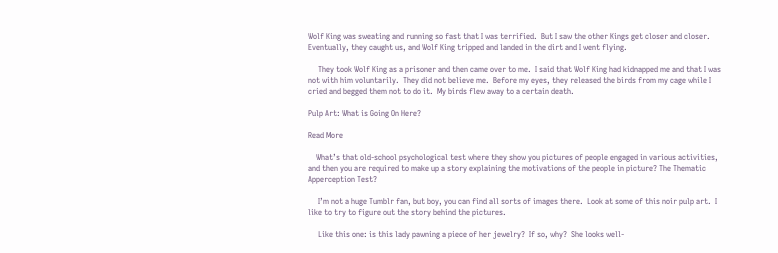Wolf King was sweating and running so fast that I was terrified.  But I saw the other Kings get closer and closer.  Eventually, they caught us, and Wolf King tripped and landed in the dirt and I went flying.

     They took Wolf King as a prisoner and then came over to me.  I said that Wolf King had kidnapped me and that I was not with him voluntarily.  They did not believe me.  Before my eyes, they released the birds from my cage while I cried and begged them not to do it.  My birds flew away to a certain death.

Pulp Art: What is Going On Here?

Read More

    What’s that old-school psychological test where they show you pictures of people engaged in various activities, and then you are required to make up a story explaining the motivations of the people in picture? The Thematic Apperception Test?

     I’m not a huge Tumblr fan, but boy, you can find all sorts of images there.  Look at some of this noir pulp art.  I like to try to figure out the story behind the pictures.

     Like this one: is this lady pawning a piece of her jewelry?  If so, why?  She looks well-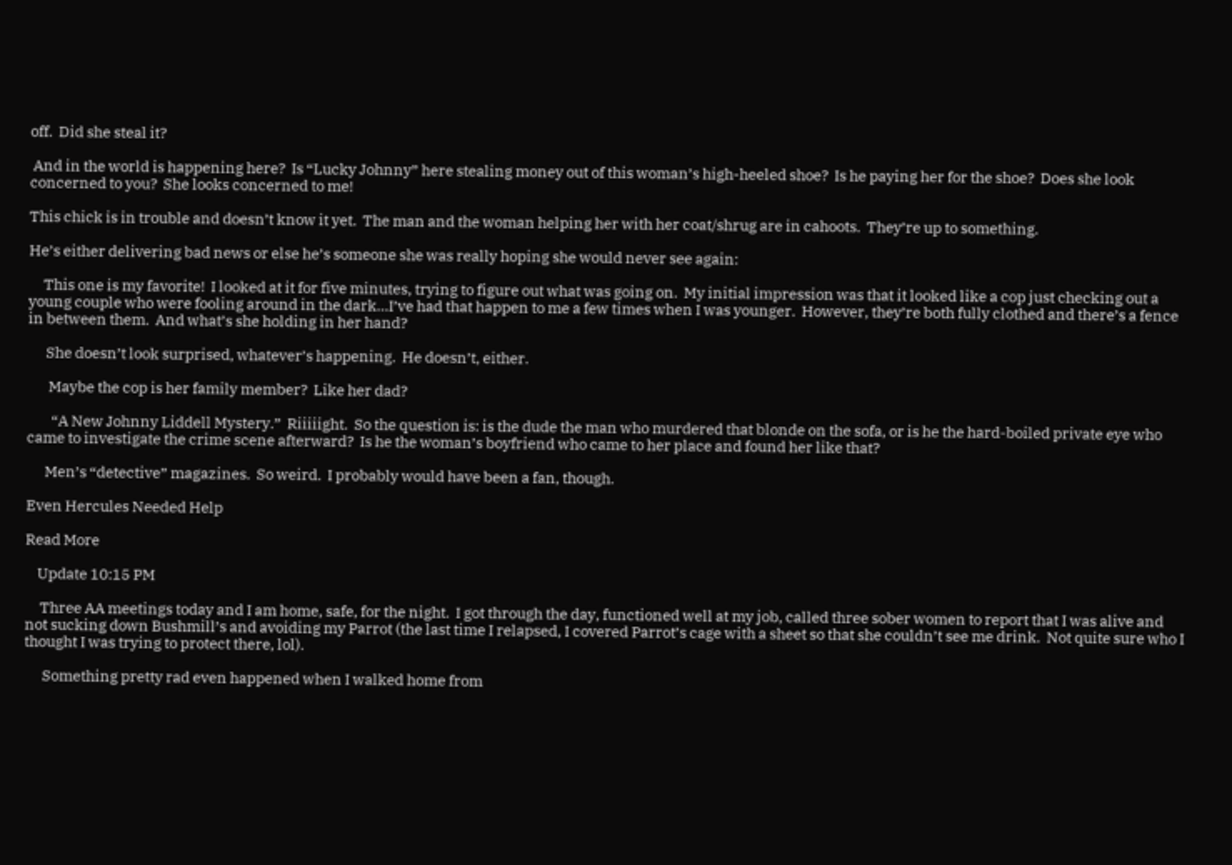off.  Did she steal it?

 And in the world is happening here?  Is “Lucky Johnny” here stealing money out of this woman’s high-heeled shoe?  Is he paying her for the shoe?  Does she look concerned to you?  She looks concerned to me!

This chick is in trouble and doesn’t know it yet.  The man and the woman helping her with her coat/shrug are in cahoots.  They’re up to something.

He’s either delivering bad news or else he’s someone she was really hoping she would never see again:

     This one is my favorite!  I looked at it for five minutes, trying to figure out what was going on.  My initial impression was that it looked like a cop just checking out a young couple who were fooling around in the dark…I’ve had that happen to me a few times when I was younger.  However, they’re both fully clothed and there’s a fence in between them.  And what’s she holding in her hand?

      She doesn’t look surprised, whatever’s happening.  He doesn’t, either.

       Maybe the cop is her family member?  Like her dad?

        “A New Johnny Liddell Mystery.”  Riiiiight.  So the question is: is the dude the man who murdered that blonde on the sofa, or is he the hard-boiled private eye who came to investigate the crime scene afterward?  Is he the woman’s boyfriend who came to her place and found her like that?

      Men’s “detective” magazines.  So weird.  I probably would have been a fan, though.

Even Hercules Needed Help

Read More

    Update 10:15 PM

     Three AA meetings today and I am home, safe, for the night.  I got through the day, functioned well at my job, called three sober women to report that I was alive and not sucking down Bushmill’s and avoiding my Parrot (the last time I relapsed, I covered Parrot’s cage with a sheet so that she couldn’t see me drink.  Not quite sure who I thought I was trying to protect there, lol).

      Something pretty rad even happened when I walked home from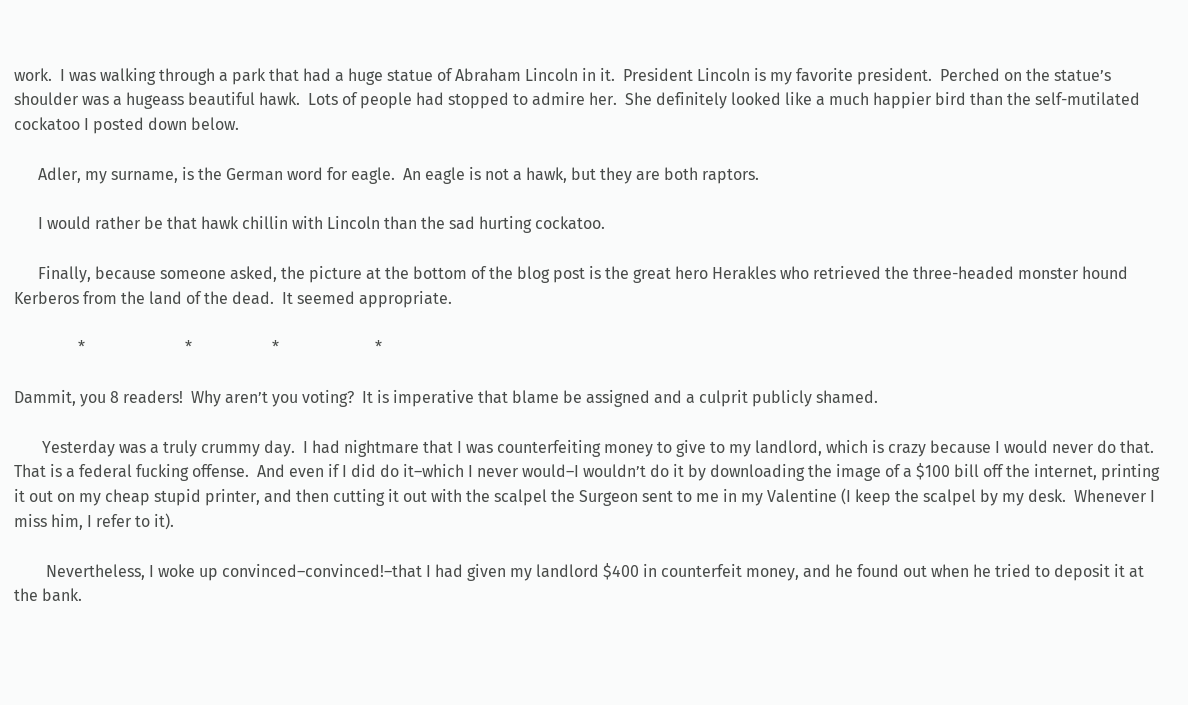work.  I was walking through a park that had a huge statue of Abraham Lincoln in it.  President Lincoln is my favorite president.  Perched on the statue’s shoulder was a hugeass beautiful hawk.  Lots of people had stopped to admire her.  She definitely looked like a much happier bird than the self-mutilated cockatoo I posted down below.

      Adler, my surname, is the German word for eagle.  An eagle is not a hawk, but they are both raptors.

      I would rather be that hawk chillin with Lincoln than the sad hurting cockatoo.

      Finally, because someone asked, the picture at the bottom of the blog post is the great hero Herakles who retrieved the three-headed monster hound Kerberos from the land of the dead.  It seemed appropriate.

                *                         *                    *                        *

Dammit, you 8 readers!  Why aren’t you voting?  It is imperative that blame be assigned and a culprit publicly shamed.

       Yesterday was a truly crummy day.  I had nightmare that I was counterfeiting money to give to my landlord, which is crazy because I would never do that.  That is a federal fucking offense.  And even if I did do it–which I never would–I wouldn’t do it by downloading the image of a $100 bill off the internet, printing it out on my cheap stupid printer, and then cutting it out with the scalpel the Surgeon sent to me in my Valentine (I keep the scalpel by my desk.  Whenever I miss him, I refer to it).

        Nevertheless, I woke up convinced–convinced!–that I had given my landlord $400 in counterfeit money, and he found out when he tried to deposit it at the bank.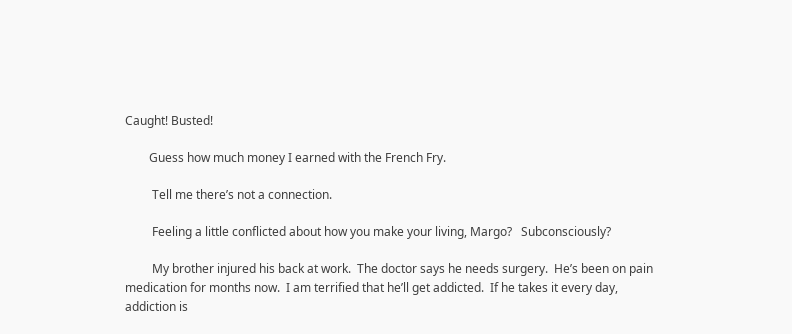Caught! Busted!

        Guess how much money I earned with the French Fry.

         Tell me there’s not a connection.

         Feeling a little conflicted about how you make your living, Margo?   Subconsciously?

         My brother injured his back at work.  The doctor says he needs surgery.  He’s been on pain medication for months now.  I am terrified that he’ll get addicted.  If he takes it every day, addiction is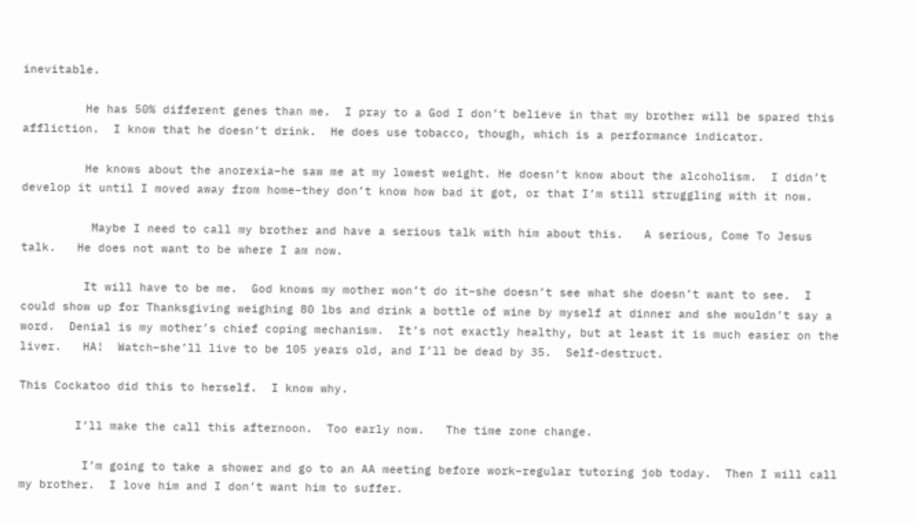inevitable.

         He has 50% different genes than me.  I pray to a God I don’t believe in that my brother will be spared this affliction.  I know that he doesn’t drink.  He does use tobacco, though, which is a performance indicator.

         He knows about the anorexia–he saw me at my lowest weight. He doesn’t know about the alcoholism.  I didn’t develop it until I moved away from home–they don’t know how bad it got, or that I’m still struggling with it now.

          Maybe I need to call my brother and have a serious talk with him about this.   A serious, Come To Jesus talk.   He does not want to be where I am now.

         It will have to be me.  God knows my mother won’t do it–she doesn’t see what she doesn’t want to see.  I could show up for Thanksgiving weighing 80 lbs and drink a bottle of wine by myself at dinner and she wouldn’t say a word.  Denial is my mother’s chief coping mechanism.  It’s not exactly healthy, but at least it is much easier on the liver.   HA!  Watch–she’ll live to be 105 years old, and I’ll be dead by 35.  Self-destruct.

This Cockatoo did this to herself.  I know why.

        I’ll make the call this afternoon.  Too early now.   The time zone change.

         I’m going to take a shower and go to an AA meeting before work–regular tutoring job today.  Then I will call my brother.  I love him and I don’t want him to suffer.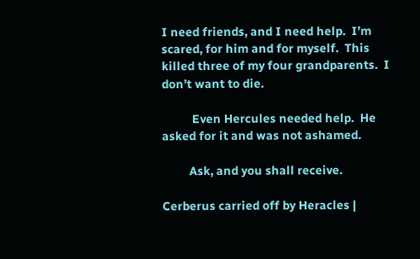I need friends, and I need help.  I’m scared, for him and for myself.  This killed three of my four grandparents.  I don’t want to die.

          Even Hercules needed help.  He asked for it and was not ashamed.

         Ask, and you shall receive.

Cerberus carried off by Heracles |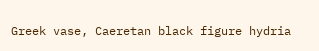Greek vase, Caeretan black figure hydria